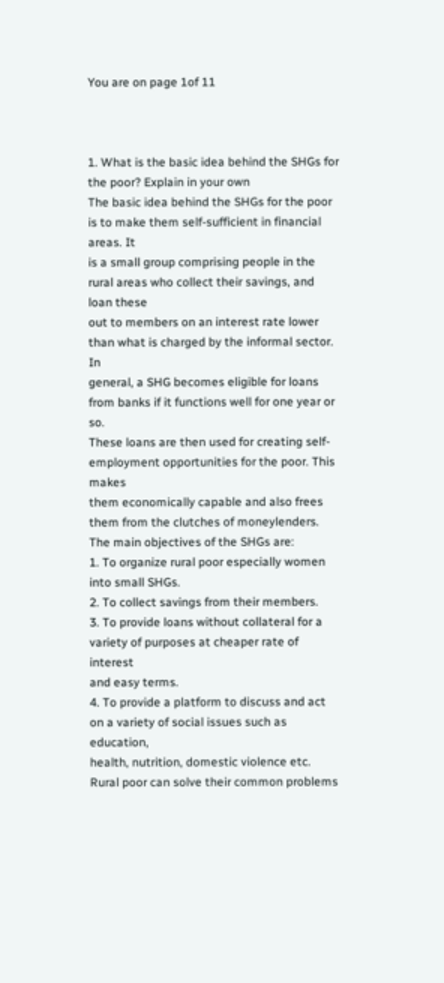You are on page 1of 11



1. What is the basic idea behind the SHGs for the poor? Explain in your own
The basic idea behind the SHGs for the poor is to make them self-sufficient in financial areas. It
is a small group comprising people in the rural areas who collect their savings, and loan these
out to members on an interest rate lower than what is charged by the informal sector. In
general, a SHG becomes eligible for loans from banks if it functions well for one year or so.
These loans are then used for creating self-employment opportunities for the poor. This makes
them economically capable and also frees them from the clutches of moneylenders.
The main objectives of the SHGs are:
1. To organize rural poor especially women into small SHGs.
2. To collect savings from their members.
3. To provide loans without collateral for a variety of purposes at cheaper rate of interest
and easy terms.
4. To provide a platform to discuss and act on a variety of social issues such as education,
health, nutrition, domestic violence etc.
Rural poor can solve their common problems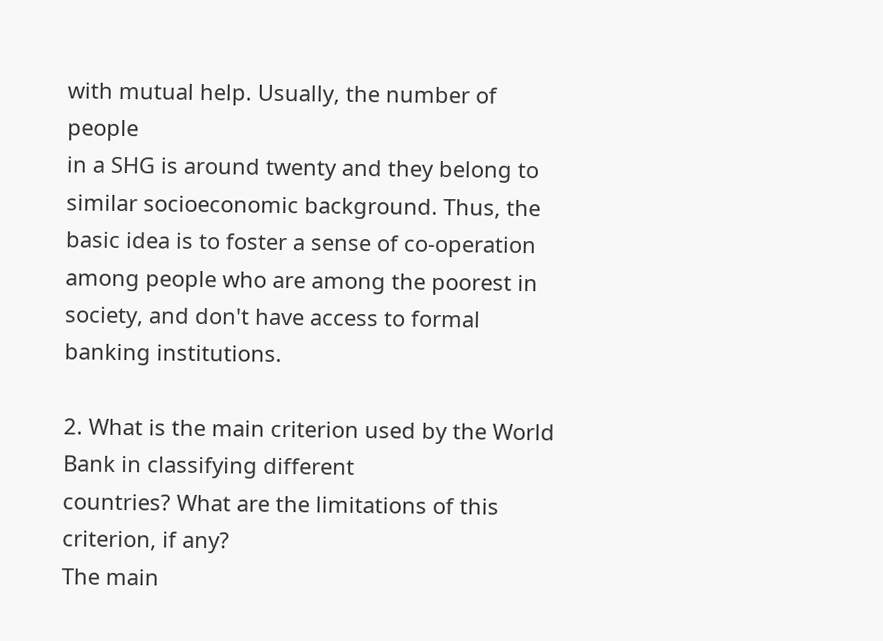with mutual help. Usually, the number of people
in a SHG is around twenty and they belong to similar socioeconomic background. Thus, the
basic idea is to foster a sense of co-operation among people who are among the poorest in
society, and don't have access to formal banking institutions.

2. What is the main criterion used by the World Bank in classifying different
countries? What are the limitations of this criterion, if any?
The main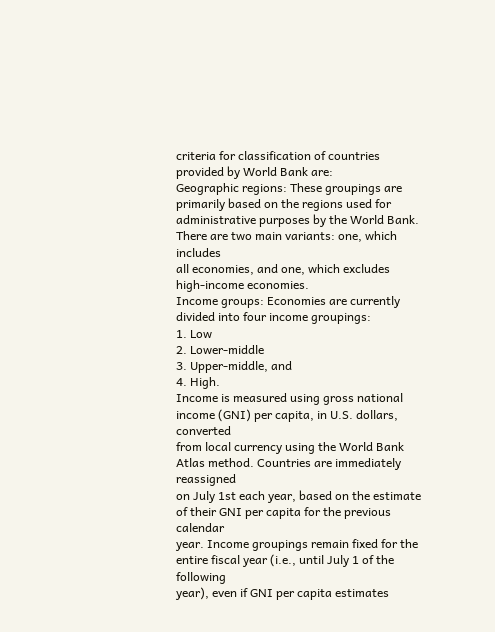criteria for classification of countries provided by World Bank are:
Geographic regions: These groupings are primarily based on the regions used for
administrative purposes by the World Bank. There are two main variants: one, which includes
all economies, and one, which excludes high-income economies.
Income groups: Economies are currently divided into four income groupings:
1. Low
2. Lower-middle
3. Upper-middle, and
4. High.
Income is measured using gross national income (GNI) per capita, in U.S. dollars, converted
from local currency using the World Bank Atlas method. Countries are immediately reassigned
on July 1st each year, based on the estimate of their GNI per capita for the previous calendar
year. Income groupings remain fixed for the entire fiscal year (i.e., until July 1 of the following
year), even if GNI per capita estimates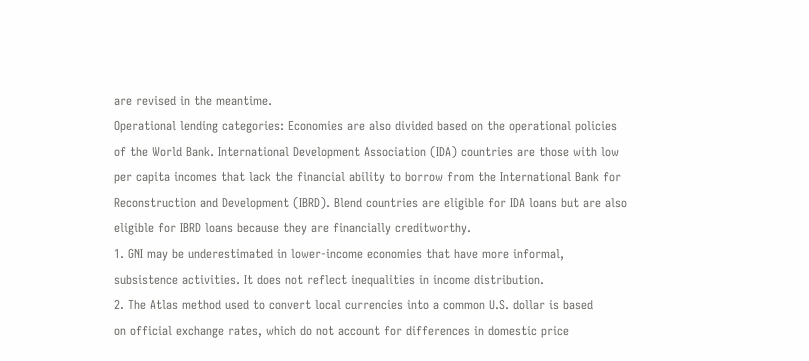are revised in the meantime.
Operational lending categories: Economies are also divided based on the operational policies
of the World Bank. International Development Association (IDA) countries are those with low
per capita incomes that lack the financial ability to borrow from the International Bank for
Reconstruction and Development (IBRD). Blend countries are eligible for IDA loans but are also
eligible for IBRD loans because they are financially creditworthy.
1. GNI may be underestimated in lower-income economies that have more informal,
subsistence activities. It does not reflect inequalities in income distribution.
2. The Atlas method used to convert local currencies into a common U.S. dollar is based
on official exchange rates, which do not account for differences in domestic price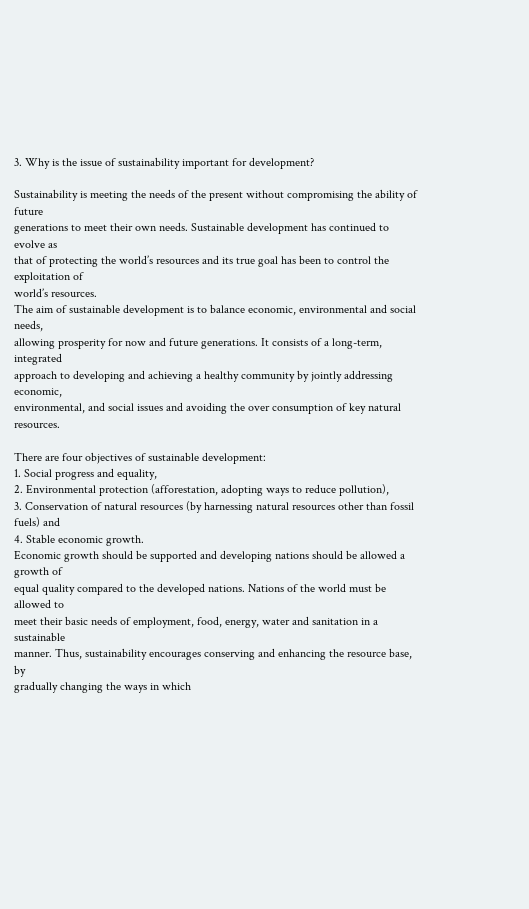3. Why is the issue of sustainability important for development?

Sustainability is meeting the needs of the present without compromising the ability of future
generations to meet their own needs. Sustainable development has continued to evolve as
that of protecting the world’s resources and its true goal has been to control the exploitation of
world’s resources.
The aim of sustainable development is to balance economic, environmental and social needs,
allowing prosperity for now and future generations. It consists of a long-term, integrated
approach to developing and achieving a healthy community by jointly addressing economic,
environmental, and social issues and avoiding the over consumption of key natural resources.

There are four objectives of sustainable development:
1. Social progress and equality,
2. Environmental protection (afforestation, adopting ways to reduce pollution),
3. Conservation of natural resources (by harnessing natural resources other than fossil
fuels) and
4. Stable economic growth.
Economic growth should be supported and developing nations should be allowed a growth of
equal quality compared to the developed nations. Nations of the world must be allowed to
meet their basic needs of employment, food, energy, water and sanitation in a sustainable
manner. Thus, sustainability encourages conserving and enhancing the resource base, by
gradually changing the ways in which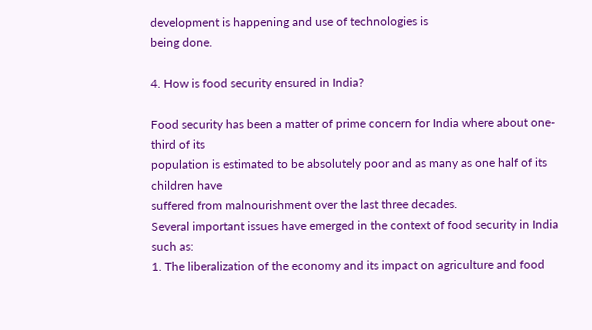development is happening and use of technologies is
being done.

4. How is food security ensured in India?

Food security has been a matter of prime concern for India where about one-third of its
population is estimated to be absolutely poor and as many as one half of its children have
suffered from malnourishment over the last three decades.
Several important issues have emerged in the context of food security in India such as:
1. The liberalization of the economy and its impact on agriculture and food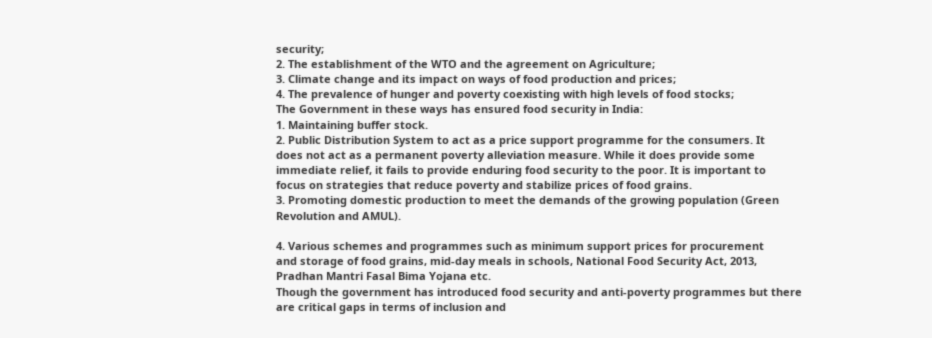security;
2. The establishment of the WTO and the agreement on Agriculture;
3. Climate change and its impact on ways of food production and prices;
4. The prevalence of hunger and poverty coexisting with high levels of food stocks;
The Government in these ways has ensured food security in India:
1. Maintaining buffer stock.
2. Public Distribution System to act as a price support programme for the consumers. It
does not act as a permanent poverty alleviation measure. While it does provide some
immediate relief, it fails to provide enduring food security to the poor. It is important to
focus on strategies that reduce poverty and stabilize prices of food grains.
3. Promoting domestic production to meet the demands of the growing population (Green
Revolution and AMUL).

4. Various schemes and programmes such as minimum support prices for procurement
and storage of food grains, mid-day meals in schools, National Food Security Act, 2013,
Pradhan Mantri Fasal Bima Yojana etc.
Though the government has introduced food security and anti-poverty programmes but there
are critical gaps in terms of inclusion and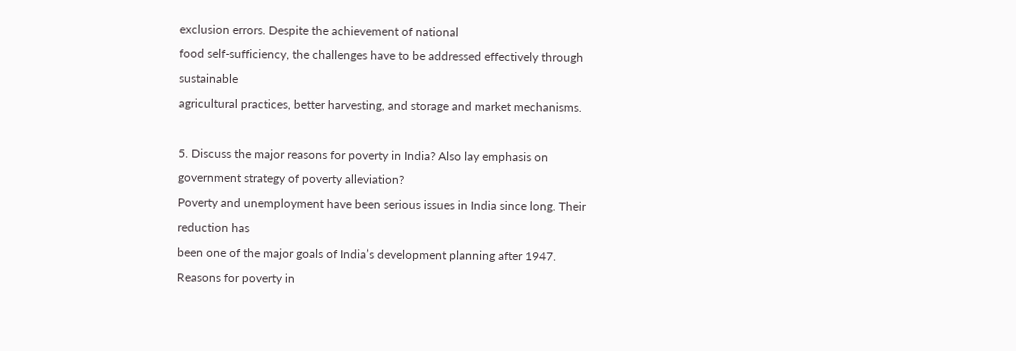exclusion errors. Despite the achievement of national
food self-sufficiency, the challenges have to be addressed effectively through sustainable
agricultural practices, better harvesting, and storage and market mechanisms.

5. Discuss the major reasons for poverty in India? Also lay emphasis on
government strategy of poverty alleviation?
Poverty and unemployment have been serious issues in India since long. Their reduction has
been one of the major goals of India’s development planning after 1947. Reasons for poverty in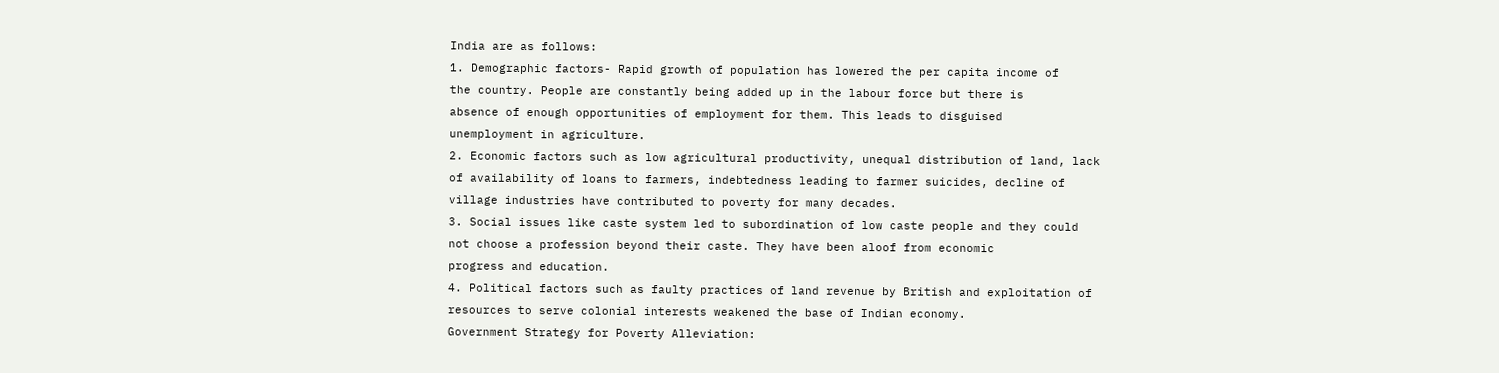India are as follows:
1. Demographic factors- Rapid growth of population has lowered the per capita income of
the country. People are constantly being added up in the labour force but there is
absence of enough opportunities of employment for them. This leads to disguised
unemployment in agriculture.
2. Economic factors such as low agricultural productivity, unequal distribution of land, lack
of availability of loans to farmers, indebtedness leading to farmer suicides, decline of
village industries have contributed to poverty for many decades.
3. Social issues like caste system led to subordination of low caste people and they could
not choose a profession beyond their caste. They have been aloof from economic
progress and education.
4. Political factors such as faulty practices of land revenue by British and exploitation of
resources to serve colonial interests weakened the base of Indian economy.
Government Strategy for Poverty Alleviation: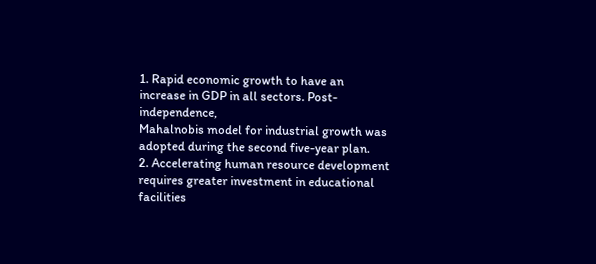1. Rapid economic growth to have an increase in GDP in all sectors. Post-independence,
Mahalnobis model for industrial growth was adopted during the second five-year plan.
2. Accelerating human resource development requires greater investment in educational
facilities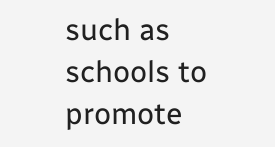such as schools to promote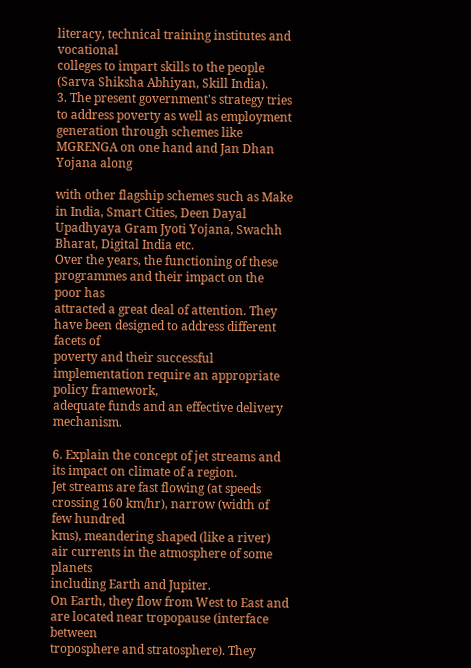literacy, technical training institutes and vocational
colleges to impart skills to the people (Sarva Shiksha Abhiyan, Skill India).
3. The present government's strategy tries to address poverty as well as employment
generation through schemes like MGRENGA on one hand and Jan Dhan Yojana along

with other flagship schemes such as Make in India, Smart Cities, Deen Dayal
Upadhyaya Gram Jyoti Yojana, Swachh Bharat, Digital India etc.
Over the years, the functioning of these programmes and their impact on the poor has
attracted a great deal of attention. They have been designed to address different facets of
poverty and their successful implementation require an appropriate policy framework,
adequate funds and an effective delivery mechanism.

6. Explain the concept of jet streams and its impact on climate of a region.
Jet streams are fast flowing (at speeds crossing 160 km/hr), narrow (width of few hundred
kms), meandering shaped (like a river) air currents in the atmosphere of some planets
including Earth and Jupiter.
On Earth, they flow from West to East and are located near tropopause (interface between
troposphere and stratosphere). They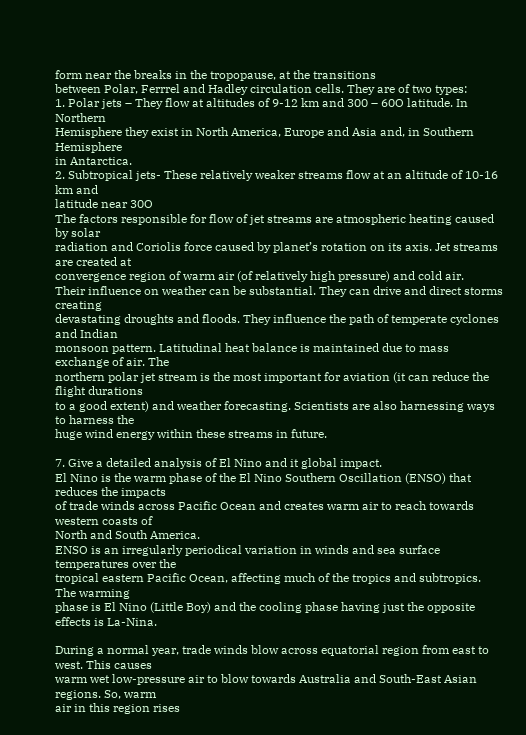form near the breaks in the tropopause, at the transitions
between Polar, Ferrrel and Hadley circulation cells. They are of two types:
1. Polar jets – They flow at altitudes of 9-12 km and 300 – 60O latitude. In Northern
Hemisphere they exist in North America, Europe and Asia and, in Southern Hemisphere
in Antarctica.
2. Subtropical jets- These relatively weaker streams flow at an altitude of 10-16 km and
latitude near 30O
The factors responsible for flow of jet streams are atmospheric heating caused by solar
radiation and Coriolis force caused by planet’s rotation on its axis. Jet streams are created at
convergence region of warm air (of relatively high pressure) and cold air.
Their influence on weather can be substantial. They can drive and direct storms creating
devastating droughts and floods. They influence the path of temperate cyclones and Indian
monsoon pattern. Latitudinal heat balance is maintained due to mass exchange of air. The
northern polar jet stream is the most important for aviation (it can reduce the flight durations
to a good extent) and weather forecasting. Scientists are also harnessing ways to harness the
huge wind energy within these streams in future.

7. Give a detailed analysis of El Nino and it global impact.
El Nino is the warm phase of the El Nino Southern Oscillation (ENSO) that reduces the impacts
of trade winds across Pacific Ocean and creates warm air to reach towards western coasts of
North and South America.
ENSO is an irregularly periodical variation in winds and sea surface temperatures over the
tropical eastern Pacific Ocean, affecting much of the tropics and subtropics. The warming
phase is El Nino (Little Boy) and the cooling phase having just the opposite effects is La-Nina.

During a normal year, trade winds blow across equatorial region from east to west. This causes
warm wet low-pressure air to blow towards Australia and South-East Asian regions. So, warm
air in this region rises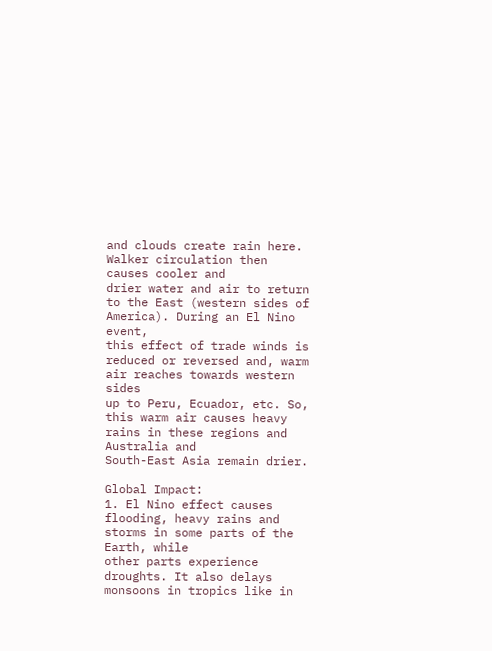and clouds create rain here. Walker circulation then causes cooler and
drier water and air to return to the East (western sides of America). During an El Nino event,
this effect of trade winds is reduced or reversed and, warm air reaches towards western sides
up to Peru, Ecuador, etc. So, this warm air causes heavy rains in these regions and Australia and
South-East Asia remain drier.

Global Impact:
1. El Nino effect causes flooding, heavy rains and storms in some parts of the Earth, while
other parts experience droughts. It also delays monsoons in tropics like in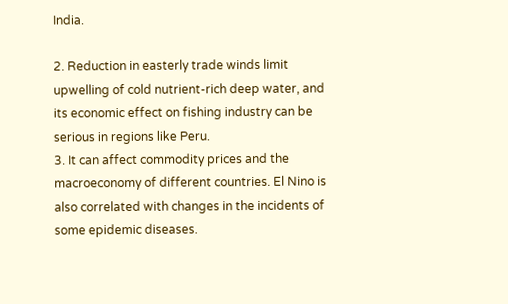India.

2. Reduction in easterly trade winds limit upwelling of cold nutrient-rich deep water, and
its economic effect on fishing industry can be serious in regions like Peru.
3. It can affect commodity prices and the macroeconomy of different countries. El Nino is
also correlated with changes in the incidents of some epidemic diseases.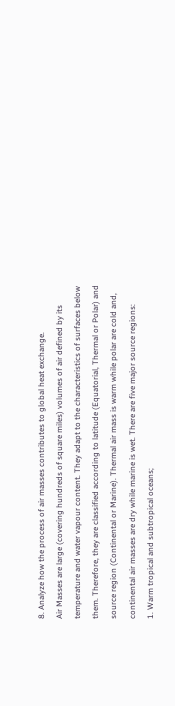8. Analyze how the process of air masses contributes to global heat exchange.
Air Masses are large (covering hundreds of square miles) volumes of air defined by its
temperature and water vapour content. They adapt to the characteristics of surfaces below
them. Therefore, they are classified according to latitude (Equatorial, Thermal or Polar) and
source region (Continental or Marine). Thermal air mass is warm while polar are cold and,
continental air masses are dry while marine is wet. There are five major source regions:
1. Warm tropical and subtropical oceans;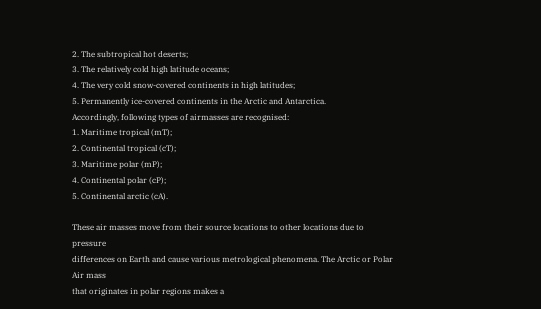2. The subtropical hot deserts;
3. The relatively cold high latitude oceans;
4. The very cold snow-covered continents in high latitudes;
5. Permanently ice-covered continents in the Arctic and Antarctica.
Accordingly, following types of airmasses are recognised:
1. Maritime tropical (mT);
2. Continental tropical (cT);
3. Maritime polar (mP);
4. Continental polar (cP);
5. Continental arctic (cA).

These air masses move from their source locations to other locations due to pressure
differences on Earth and cause various metrological phenomena. The Arctic or Polar Air mass
that originates in polar regions makes a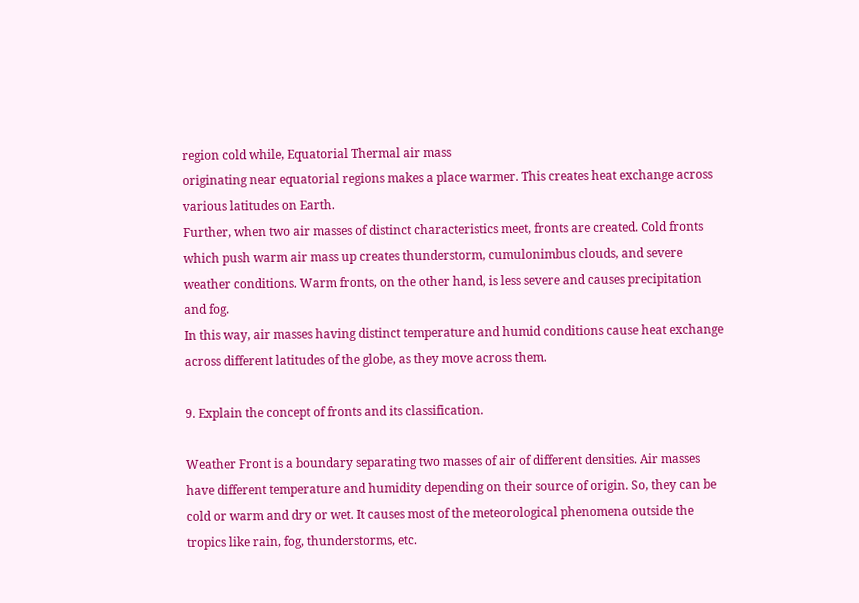region cold while, Equatorial Thermal air mass
originating near equatorial regions makes a place warmer. This creates heat exchange across
various latitudes on Earth.
Further, when two air masses of distinct characteristics meet, fronts are created. Cold fronts
which push warm air mass up creates thunderstorm, cumulonimbus clouds, and severe
weather conditions. Warm fronts, on the other hand, is less severe and causes precipitation
and fog.
In this way, air masses having distinct temperature and humid conditions cause heat exchange
across different latitudes of the globe, as they move across them.

9. Explain the concept of fronts and its classification.

Weather Front is a boundary separating two masses of air of different densities. Air masses
have different temperature and humidity depending on their source of origin. So, they can be
cold or warm and dry or wet. It causes most of the meteorological phenomena outside the
tropics like rain, fog, thunderstorms, etc.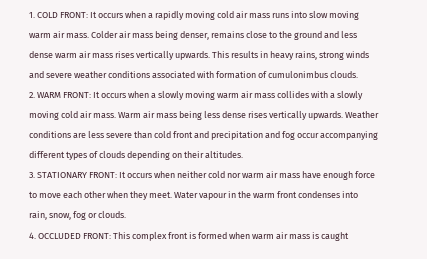1. COLD FRONT: It occurs when a rapidly moving cold air mass runs into slow moving
warm air mass. Colder air mass being denser, remains close to the ground and less
dense warm air mass rises vertically upwards. This results in heavy rains, strong winds
and severe weather conditions associated with formation of cumulonimbus clouds.
2. WARM FRONT: It occurs when a slowly moving warm air mass collides with a slowly
moving cold air mass. Warm air mass being less dense rises vertically upwards. Weather
conditions are less severe than cold front and precipitation and fog occur accompanying
different types of clouds depending on their altitudes.
3. STATIONARY FRONT: It occurs when neither cold nor warm air mass have enough force
to move each other when they meet. Water vapour in the warm front condenses into
rain, snow, fog or clouds.
4. OCCLUDED FRONT: This complex front is formed when warm air mass is caught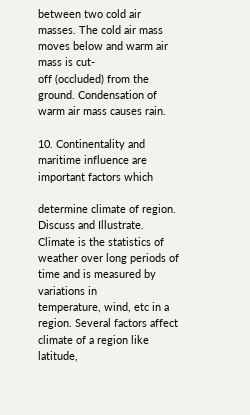between two cold air masses. The cold air mass moves below and warm air mass is cut-
off (occluded) from the ground. Condensation of warm air mass causes rain.

10. Continentality and maritime influence are important factors which

determine climate of region. Discuss and Illustrate.
Climate is the statistics of weather over long periods of time and is measured by variations in
temperature, wind, etc in a region. Several factors affect climate of a region like latitude,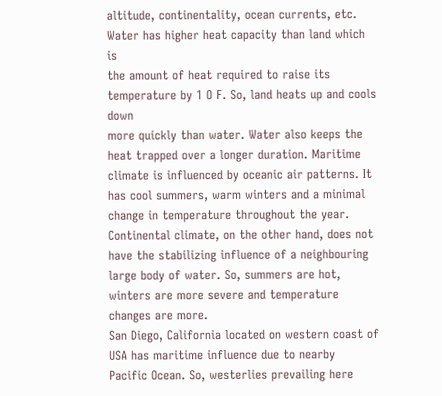altitude, continentality, ocean currents, etc. Water has higher heat capacity than land which is
the amount of heat required to raise its temperature by 1 O F. So, land heats up and cools down
more quickly than water. Water also keeps the heat trapped over a longer duration. Maritime
climate is influenced by oceanic air patterns. It has cool summers, warm winters and a minimal
change in temperature throughout the year. Continental climate, on the other hand, does not
have the stabilizing influence of a neighbouring large body of water. So, summers are hot,
winters are more severe and temperature changes are more.
San Diego, California located on western coast of USA has maritime influence due to nearby
Pacific Ocean. So, westerlies prevailing here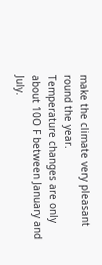make the climate very pleasant round the year.
Temperature changes are only about 10O F between January and July.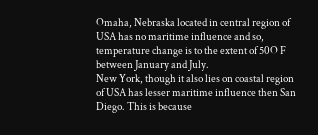Omaha, Nebraska located in central region of USA has no maritime influence and so,
temperature change is to the extent of 50O F between January and July.
New York, though it also lies on coastal region of USA has lesser maritime influence then San
Diego. This is because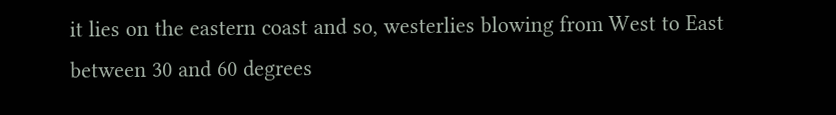it lies on the eastern coast and so, westerlies blowing from West to East
between 30 and 60 degrees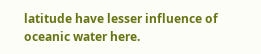latitude have lesser influence of oceanic water here.